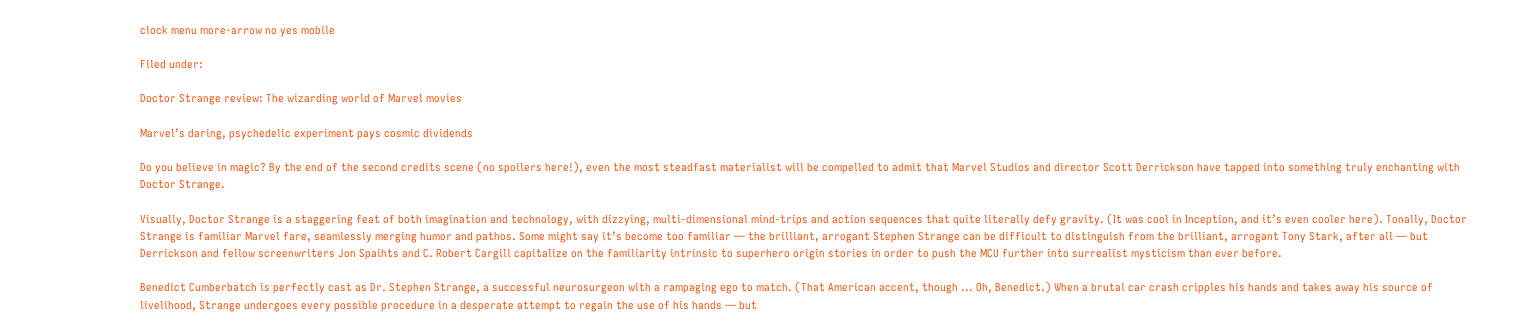clock menu more-arrow no yes mobile

Filed under:

Doctor Strange review: The wizarding world of Marvel movies

Marvel’s daring, psychedelic experiment pays cosmic dividends

Do you believe in magic? By the end of the second credits scene (no spoilers here!), even the most steadfast materialist will be compelled to admit that Marvel Studios and director Scott Derrickson have tapped into something truly enchanting with Doctor Strange.

Visually, Doctor Strange is a staggering feat of both imagination and technology, with dizzying, multi-dimensional mind-trips and action sequences that quite literally defy gravity. (It was cool in Inception, and it’s even cooler here). Tonally, Doctor Strange is familiar Marvel fare, seamlessly merging humor and pathos. Some might say it’s become too familiar — the brilliant, arrogant Stephen Strange can be difficult to distinguish from the brilliant, arrogant Tony Stark, after all — but Derrickson and fellow screenwriters Jon Spaihts and C. Robert Cargill capitalize on the familiarity intrinsic to superhero origin stories in order to push the MCU further into surrealist mysticism than ever before.

Benedict Cumberbatch is perfectly cast as Dr. Stephen Strange, a successful neurosurgeon with a rampaging ego to match. (That American accent, though ... Oh, Benedict.) When a brutal car crash cripples his hands and takes away his source of livelihood, Strange undergoes every possible procedure in a desperate attempt to regain the use of his hands — but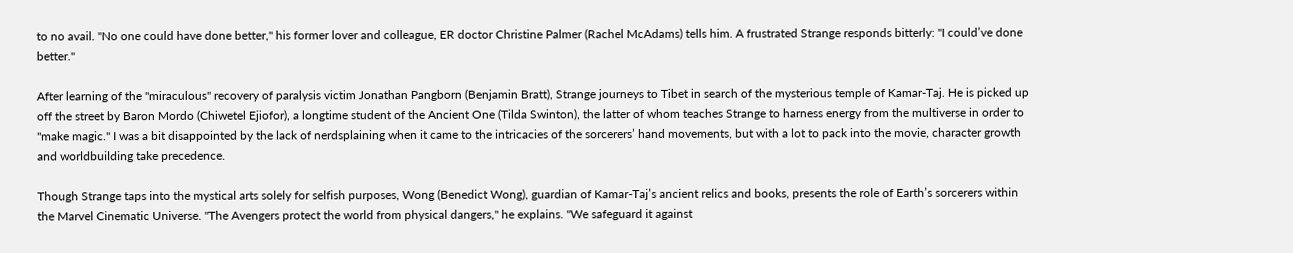to no avail. "No one could have done better," his former lover and colleague, ER doctor Christine Palmer (Rachel McAdams) tells him. A frustrated Strange responds bitterly: "I could’ve done better."

After learning of the "miraculous" recovery of paralysis victim Jonathan Pangborn (Benjamin Bratt), Strange journeys to Tibet in search of the mysterious temple of Kamar-Taj. He is picked up off the street by Baron Mordo (Chiwetel Ejiofor), a longtime student of the Ancient One (Tilda Swinton), the latter of whom teaches Strange to harness energy from the multiverse in order to "make magic." I was a bit disappointed by the lack of nerdsplaining when it came to the intricacies of the sorcerers’ hand movements, but with a lot to pack into the movie, character growth and worldbuilding take precedence.

Though Strange taps into the mystical arts solely for selfish purposes, Wong (Benedict Wong), guardian of Kamar-Taj’s ancient relics and books, presents the role of Earth’s sorcerers within the Marvel Cinematic Universe. "The Avengers protect the world from physical dangers," he explains. "We safeguard it against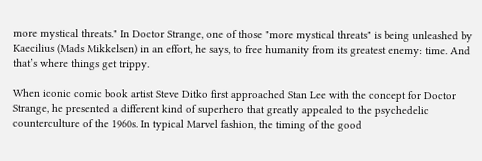more mystical threats." In Doctor Strange, one of those "more mystical threats" is being unleashed by Kaecilius (Mads Mikkelsen) in an effort, he says, to free humanity from its greatest enemy: time. And that’s where things get trippy.

When iconic comic book artist Steve Ditko first approached Stan Lee with the concept for Doctor Strange, he presented a different kind of superhero that greatly appealed to the psychedelic counterculture of the 1960s. In typical Marvel fashion, the timing of the good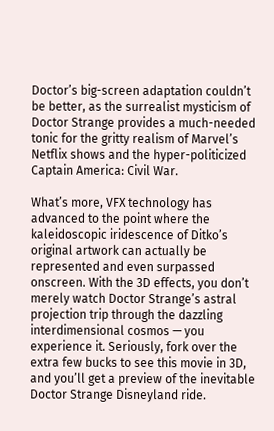Doctor’s big-screen adaptation couldn’t be better, as the surrealist mysticism of Doctor Strange provides a much-needed tonic for the gritty realism of Marvel’s Netflix shows and the hyper-politicized Captain America: Civil War.

What’s more, VFX technology has advanced to the point where the kaleidoscopic iridescence of Ditko’s original artwork can actually be represented and even surpassed onscreen. With the 3D effects, you don’t merely watch Doctor Strange’s astral projection trip through the dazzling interdimensional cosmos — you experience it. Seriously, fork over the extra few bucks to see this movie in 3D, and you’ll get a preview of the inevitable Doctor Strange Disneyland ride.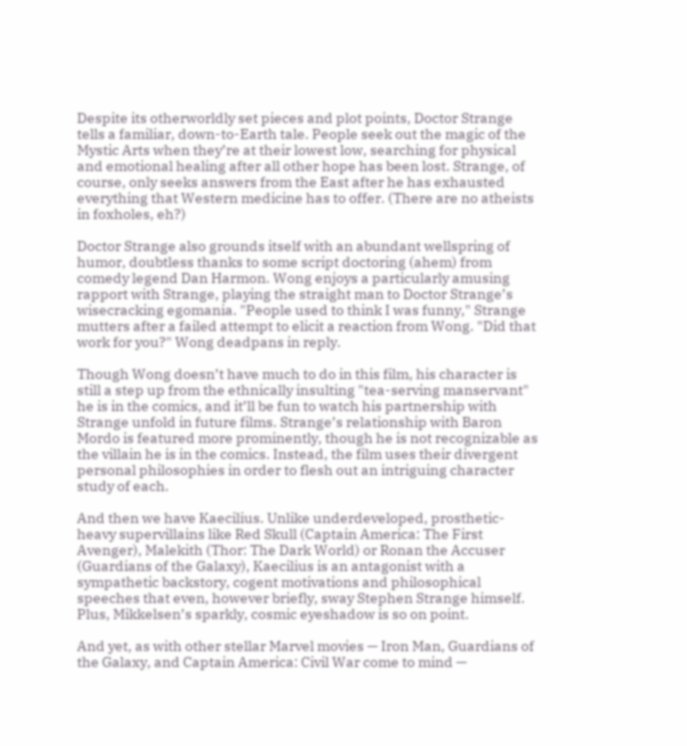Despite its otherworldly set pieces and plot points, Doctor Strange tells a familiar, down-to-Earth tale. People seek out the magic of the Mystic Arts when they’re at their lowest low, searching for physical and emotional healing after all other hope has been lost. Strange, of course, only seeks answers from the East after he has exhausted everything that Western medicine has to offer. (There are no atheists in foxholes, eh?)

Doctor Strange also grounds itself with an abundant wellspring of humor, doubtless thanks to some script doctoring (ahem) from comedy legend Dan Harmon. Wong enjoys a particularly amusing rapport with Strange, playing the straight man to Doctor Strange’s wisecracking egomania. "People used to think I was funny," Strange mutters after a failed attempt to elicit a reaction from Wong. "Did that work for you?" Wong deadpans in reply.

Though Wong doesn’t have much to do in this film, his character is still a step up from the ethnically insulting "tea-serving manservant" he is in the comics, and it’ll be fun to watch his partnership with Strange unfold in future films. Strange’s relationship with Baron Mordo is featured more prominently, though he is not recognizable as the villain he is in the comics. Instead, the film uses their divergent personal philosophies in order to flesh out an intriguing character study of each.

And then we have Kaecilius. Unlike underdeveloped, prosthetic-heavy supervillains like Red Skull (Captain America: The First Avenger), Malekith (Thor: The Dark World) or Ronan the Accuser (Guardians of the Galaxy), Kaecilius is an antagonist with a sympathetic backstory, cogent motivations and philosophical speeches that even, however briefly, sway Stephen Strange himself. Plus, Mikkelsen’s sparkly, cosmic eyeshadow is so on point.

And yet, as with other stellar Marvel movies — Iron Man, Guardians of the Galaxy, and Captain America: Civil War come to mind —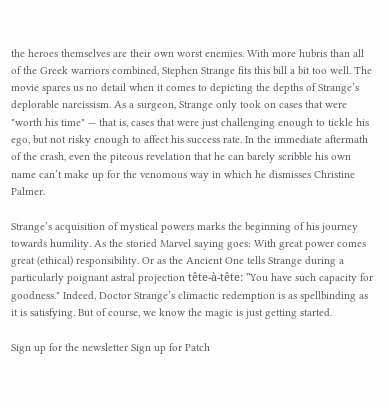the heroes themselves are their own worst enemies. With more hubris than all of the Greek warriors combined, Stephen Strange fits this bill a bit too well. The movie spares us no detail when it comes to depicting the depths of Strange’s deplorable narcissism. As a surgeon, Strange only took on cases that were "worth his time" — that is, cases that were just challenging enough to tickle his ego, but not risky enough to affect his success rate. In the immediate aftermath of the crash, even the piteous revelation that he can barely scribble his own name can’t make up for the venomous way in which he dismisses Christine Palmer.

Strange’s acquisition of mystical powers marks the beginning of his journey towards humility. As the storied Marvel saying goes: With great power comes great (ethical) responsibility. Or as the Ancient One tells Strange during a particularly poignant astral projection tête-à-tête: "You have such capacity for goodness." Indeed, Doctor Strange’s climactic redemption is as spellbinding as it is satisfying. But of course, we know the magic is just getting started.

Sign up for the newsletter Sign up for Patch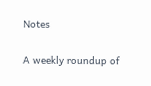Notes

A weekly roundup of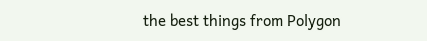the best things from Polygon